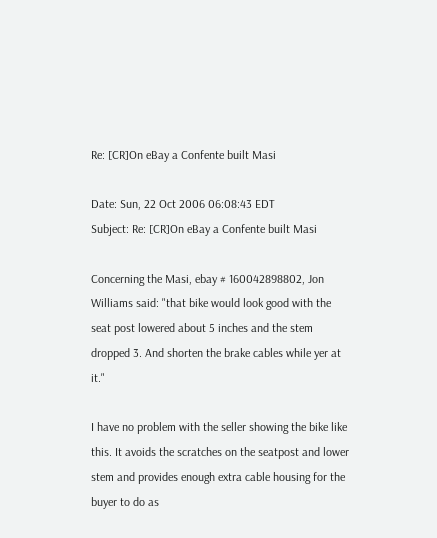Re: [CR]On eBay a Confente built Masi

Date: Sun, 22 Oct 2006 06:08:43 EDT
Subject: Re: [CR]On eBay a Confente built Masi

Concerning the Masi, ebay # 160042898802, Jon Williams said: "that bike would look good with the seat post lowered about 5 inches and the stem dropped 3. And shorten the brake cables while yer at it."

I have no problem with the seller showing the bike like this. It avoids the scratches on the seatpost and lower stem and provides enough extra cable housing for the buyer to do as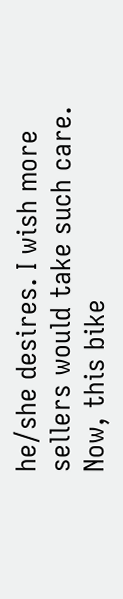he/she desires. I wish more sellers would take such care. Now, this bike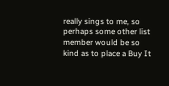really sings to me, so perhaps some other list member would be so kind as to place a Buy It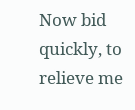Now bid quickly, to relieve me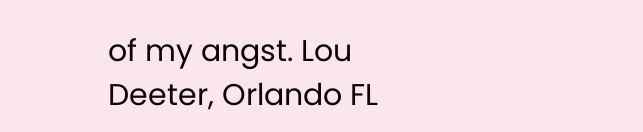of my angst. Lou Deeter, Orlando FL